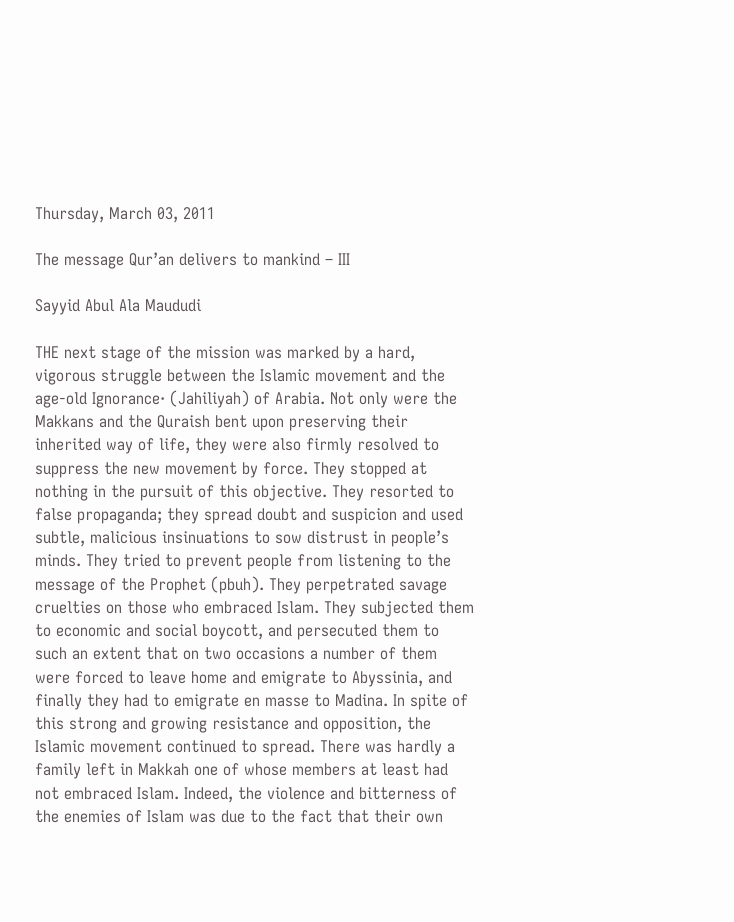Thursday, March 03, 2011

The message Qur’an delivers to mankind – III

Sayyid Abul Ala Maududi

THE next stage of the mission was marked by a hard, vigorous struggle between the Islamic movement and the age-old Ignorance· (Jahiliyah) of Arabia. Not only were the Makkans and the Quraish bent upon preserving their inherited way of life, they were also firmly resolved to suppress the new movement by force. They stopped at nothing in the pursuit of this objective. They resorted to false propaganda; they spread doubt and suspicion and used subtle, malicious insinuations to sow distrust in people’s minds. They tried to prevent people from listening to the message of the Prophet (pbuh). They perpetrated savage cruelties on those who embraced Islam. They subjected them to economic and social boycott, and persecuted them to such an extent that on two occasions a number of them were forced to leave home and emigrate to Abyssinia, and finally they had to emigrate en masse to Madina. In spite of this strong and growing resistance and opposition, the Islamic movement continued to spread. There was hardly a family left in Makkah one of whose members at least had not embraced Islam. Indeed, the violence and bitterness of the enemies of Islam was due to the fact that their own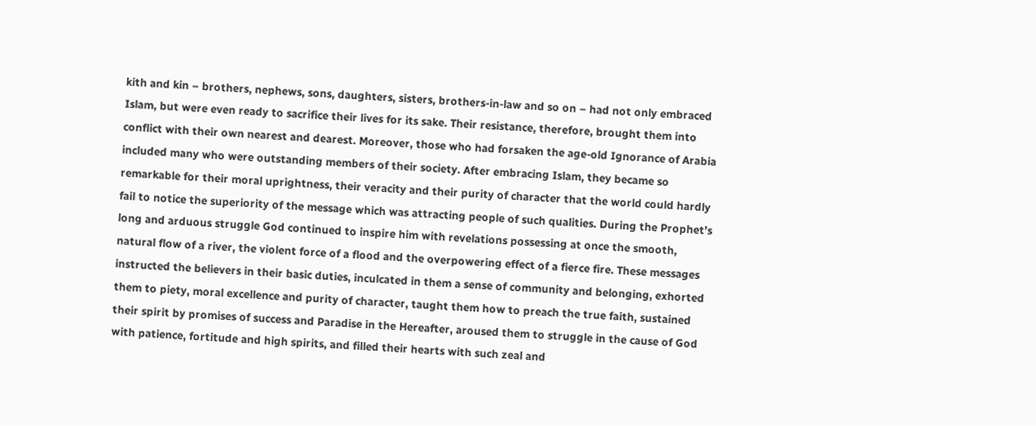kith and kin – brothers, nephews, sons, daughters, sisters, brothers-in-law and so on – had not only embraced Islam, but were even ready to sacrifice their lives for its sake. Their resistance, therefore, brought them into conflict with their own nearest and dearest. Moreover, those who had forsaken the age-old Ignorance of Arabia included many who were outstanding members of their society. After embracing Islam, they became so remarkable for their moral uprightness, their veracity and their purity of character that the world could hardly fail to notice the superiority of the message which was attracting people of such qualities. During the Prophet’s long and arduous struggle God continued to inspire him with revelations possessing at once the smooth, natural flow of a river, the violent force of a flood and the overpowering effect of a fierce fire. These messages instructed the believers in their basic duties, inculcated in them a sense of community and belonging, exhorted them to piety, moral excellence and purity of character, taught them how to preach the true faith, sustained their spirit by promises of success and Paradise in the Hereafter, aroused them to struggle in the cause of God with patience, fortitude and high spirits, and filled their hearts with such zeal and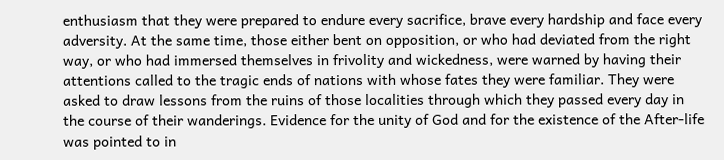enthusiasm that they were prepared to endure every sacrifice, brave every hardship and face every adversity. At the same time, those either bent on opposition, or who had deviated from the right way, or who had immersed themselves in frivolity and wickedness, were warned by having their attentions called to the tragic ends of nations with whose fates they were familiar. They were asked to draw lessons from the ruins of those localities through which they passed every day in the course of their wanderings. Evidence for the unity of God and for the existence of the After-life was pointed to in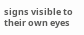signs visible to their own eyes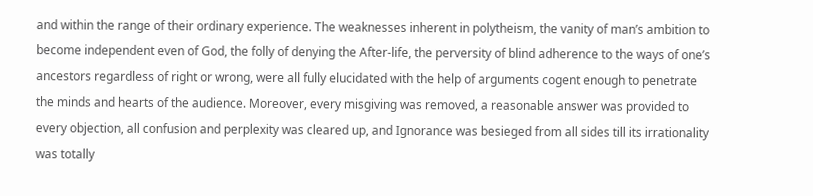and within the range of their ordinary experience. The weaknesses inherent in polytheism, the vanity of man’s ambition to become independent even of God, the folly of denying the After-life, the perversity of blind adherence to the ways of one’s ancestors regardless of right or wrong, were all fully elucidated with the help of arguments cogent enough to penetrate the minds and hearts of the audience. Moreover, every misgiving was removed, a reasonable answer was provided to every objection, all confusion and perplexity was cleared up, and Ignorance was besieged from all sides till its irrationality was totally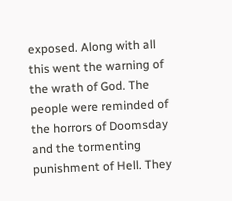exposed. Along with all this went the warning of the wrath of God. The people were reminded of the horrors of Doomsday and the tormenting punishment of Hell. They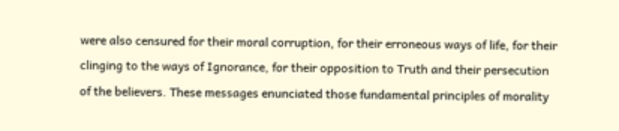were also censured for their moral corruption, for their erroneous ways of life, for their clinging to the ways of Ignorance, for their opposition to Truth and their persecution of the believers. These messages enunciated those fundamental principles of morality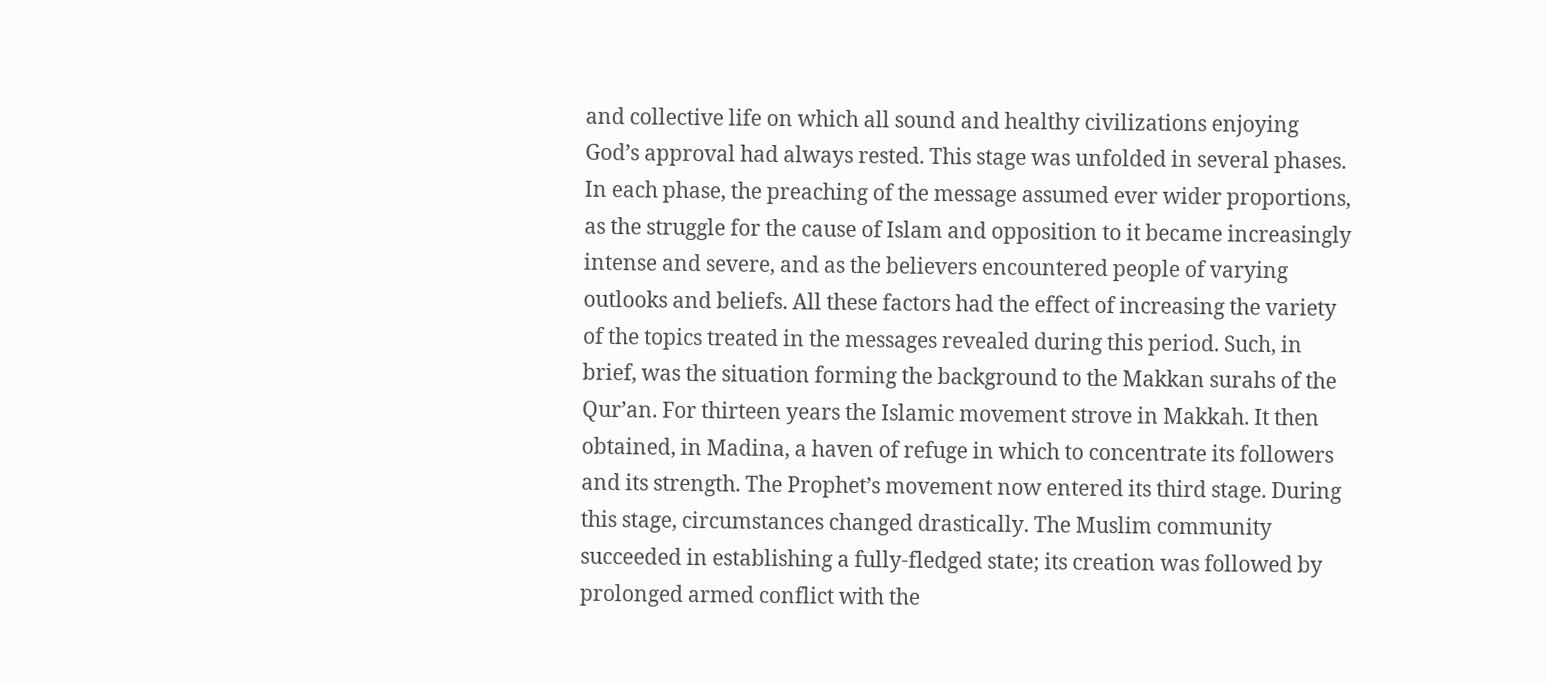and collective life on which all sound and healthy civilizations enjoying God’s approval had always rested. This stage was unfolded in several phases. In each phase, the preaching of the message assumed ever wider proportions, as the struggle for the cause of Islam and opposition to it became increasingly intense and severe, and as the believers encountered people of varying outlooks and beliefs. All these factors had the effect of increasing the variety of the topics treated in the messages revealed during this period. Such, in brief, was the situation forming the background to the Makkan surahs of the Qur’an. For thirteen years the Islamic movement strove in Makkah. It then obtained, in Madina, a haven of refuge in which to concentrate its followers and its strength. The Prophet’s movement now entered its third stage. During this stage, circumstances changed drastically. The Muslim community succeeded in establishing a fully-fledged state; its creation was followed by prolonged armed conflict with the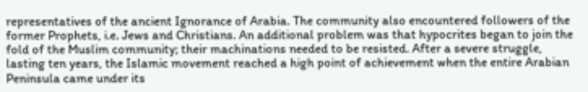representatives of the ancient Ignorance of Arabia. The community also encountered followers of the former Prophets, i.e. Jews and Christians. An additional problem was that hypocrites began to join the fold of the Muslim community; their machinations needed to be resisted. After a severe struggle, lasting ten years, the Islamic movement reached a high point of achievement when the entire Arabian Peninsula came under its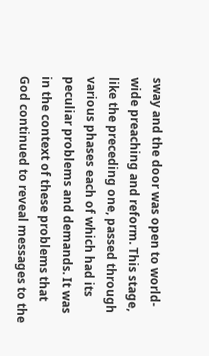sway and the door was open to world-wide preaching and reform. This stage, like the preceding one, passed through various phases each of which had its peculiar problems and demands. It was in the context of these problems that God continued to reveal messages to the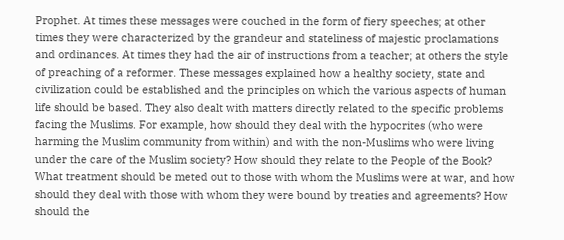Prophet. At times these messages were couched in the form of fiery speeches; at other times they were characterized by the grandeur and stateliness of majestic proclamations and ordinances. At times they had the air of instructions from a teacher; at others the style of preaching of a reformer. These messages explained how a healthy society, state and civilization could be established and the principles on which the various aspects of human life should be based. They also dealt with matters directly related to the specific problems facing the Muslims. For example, how should they deal with the hypocrites (who were harming the Muslim community from within) and with the non-Muslims who were living under the care of the Muslim society? How should they relate to the People of the Book? What treatment should be meted out to those with whom the Muslims were at war, and how should they deal with those with whom they were bound by treaties and agreements? How should the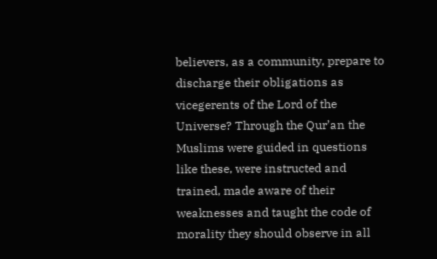believers, as a community, prepare to discharge their obligations as vicegerents of the Lord of the Universe? Through the Qur’an the Muslims were guided in questions like these, were instructed and trained, made aware of their weaknesses and taught the code of morality they should observe in all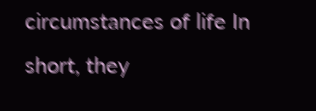circumstances of life In short, they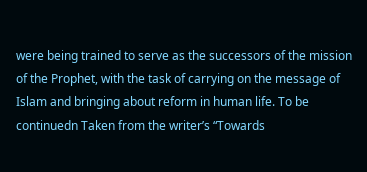were being trained to serve as the successors of the mission of the Prophet, with the task of carrying on the message of Islam and bringing about reform in human life. To be continuedn Taken from the writer’s “Towards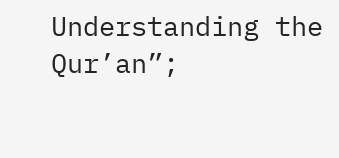Understanding the Qur’an”;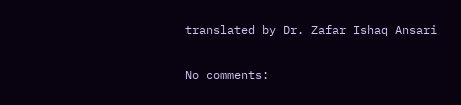translated by Dr. Zafar Ishaq Ansari

No comments: